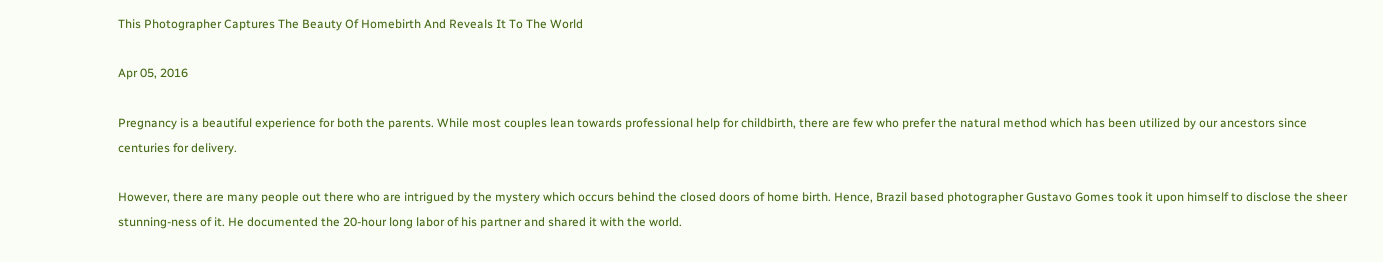This Photographer Captures The Beauty Of Homebirth And Reveals It To The World

Apr 05, 2016

Pregnancy is a beautiful experience for both the parents. While most couples lean towards professional help for childbirth, there are few who prefer the natural method which has been utilized by our ancestors since centuries for delivery.

However, there are many people out there who are intrigued by the mystery which occurs behind the closed doors of home birth. Hence, Brazil based photographer Gustavo Gomes took it upon himself to disclose the sheer stunning-ness of it. He documented the 20-hour long labor of his partner and shared it with the world.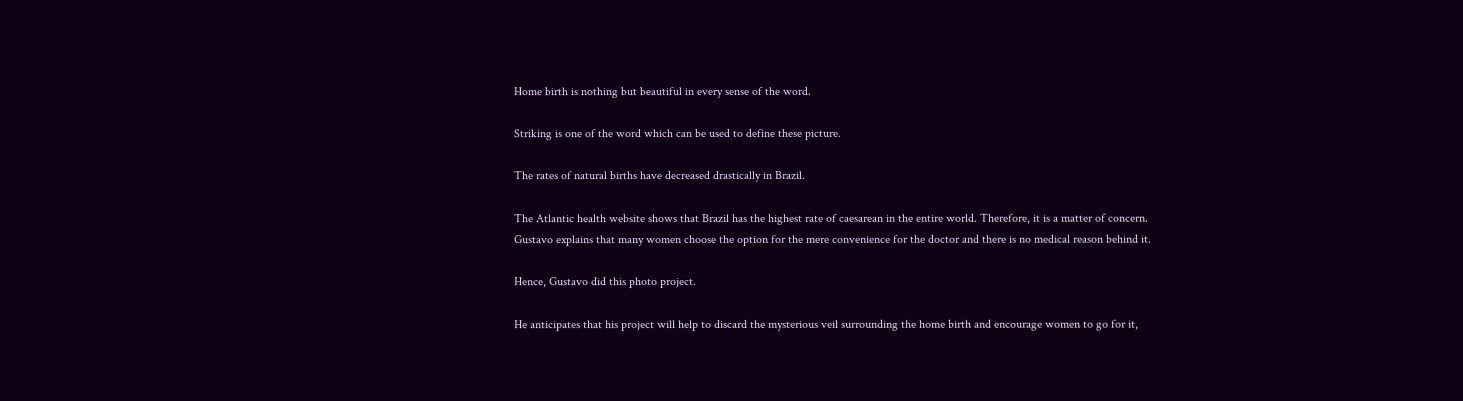Home birth is nothing but beautiful in every sense of the word.

Striking is one of the word which can be used to define these picture.

The rates of natural births have decreased drastically in Brazil.

The Atlantic health website shows that Brazil has the highest rate of caesarean in the entire world. Therefore, it is a matter of concern. Gustavo explains that many women choose the option for the mere convenience for the doctor and there is no medical reason behind it.

Hence, Gustavo did this photo project.

He anticipates that his project will help to discard the mysterious veil surrounding the home birth and encourage women to go for it,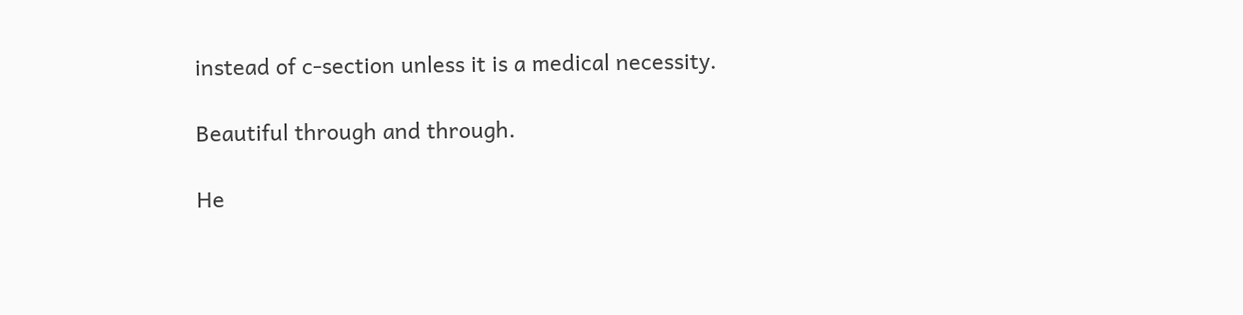instead of c-section unless it is a medical necessity.

Beautiful through and through.

He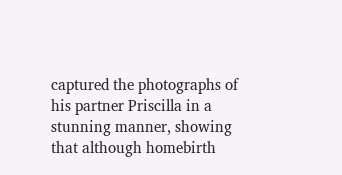captured the photographs of his partner Priscilla in a stunning manner, showing that although homebirth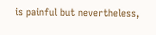is painful but nevertheless,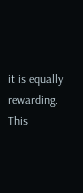it is equally rewarding.
This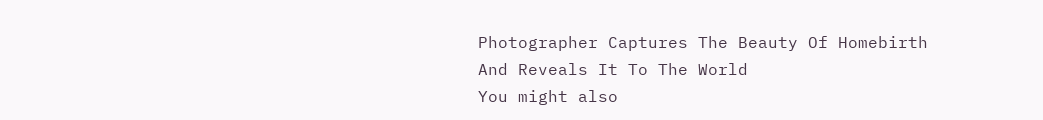Photographer Captures The Beauty Of Homebirth And Reveals It To The World
You might also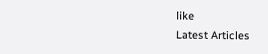like
Latest Articles